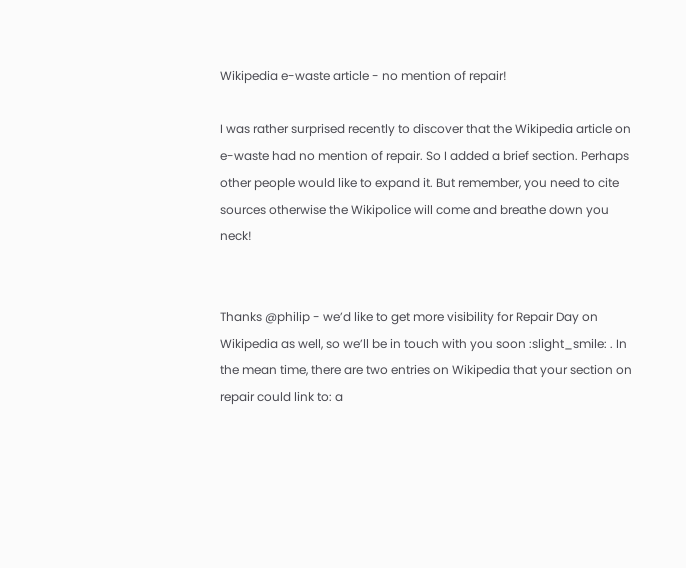Wikipedia e-waste article - no mention of repair!

I was rather surprised recently to discover that the Wikipedia article on e-waste had no mention of repair. So I added a brief section. Perhaps other people would like to expand it. But remember, you need to cite sources otherwise the Wikipolice will come and breathe down you neck!


Thanks @philip - we’d like to get more visibility for Repair Day on Wikipedia as well, so we’ll be in touch with you soon :slight_smile: . In the mean time, there are two entries on Wikipedia that your section on repair could link to: a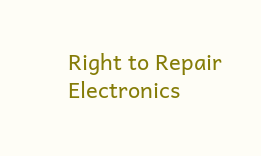Right to Repair Electronics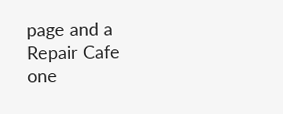page and a Repair Cafe one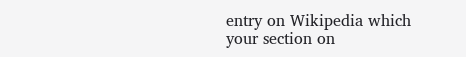entry on Wikipedia which your section on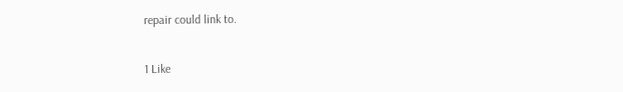repair could link to.

1 Like